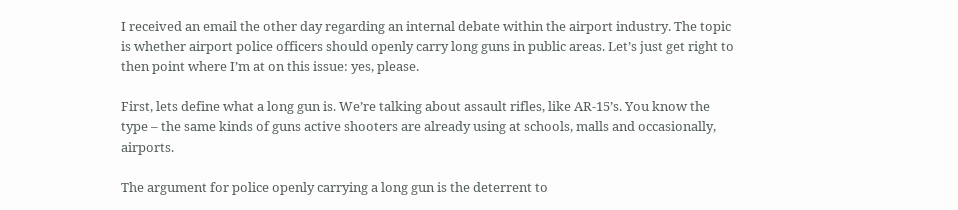I received an email the other day regarding an internal debate within the airport industry. The topic is whether airport police officers should openly carry long guns in public areas. Let’s just get right to then point where I’m at on this issue: yes, please.

First, lets define what a long gun is. We’re talking about assault rifles, like AR-15’s. You know the type – the same kinds of guns active shooters are already using at schools, malls and occasionally, airports.

The argument for police openly carrying a long gun is the deterrent to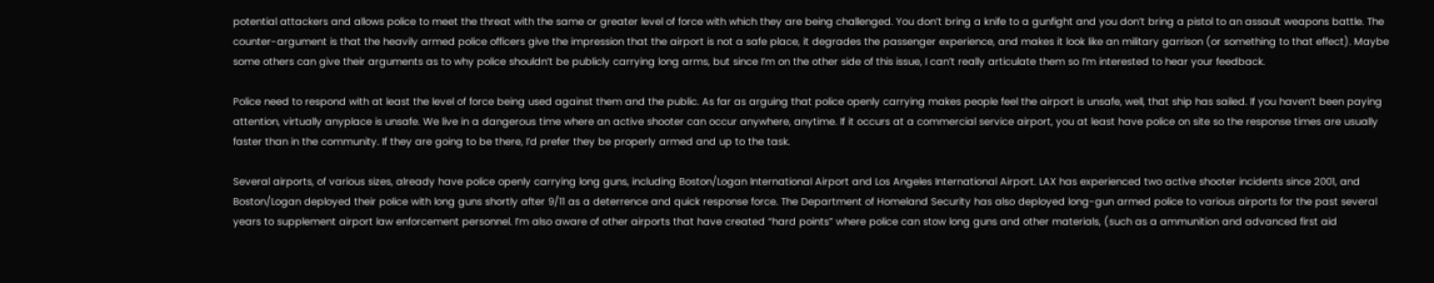potential attackers and allows police to meet the threat with the same or greater level of force with which they are being challenged. You don’t bring a knife to a gunfight and you don’t bring a pistol to an assault weapons battle. The counter-argument is that the heavily armed police officers give the impression that the airport is not a safe place, it degrades the passenger experience, and makes it look like an military garrison (or something to that effect). Maybe some others can give their arguments as to why police shouldn’t be publicly carrying long arms, but since I’m on the other side of this issue, I can’t really articulate them so I’m interested to hear your feedback.

Police need to respond with at least the level of force being used against them and the public. As far as arguing that police openly carrying makes people feel the airport is unsafe, well, that ship has sailed. If you haven’t been paying attention, virtually anyplace is unsafe. We live in a dangerous time where an active shooter can occur anywhere, anytime. If it occurs at a commercial service airport, you at least have police on site so the response times are usually faster than in the community. If they are going to be there, I’d prefer they be properly armed and up to the task.

Several airports, of various sizes, already have police openly carrying long guns, including Boston/Logan International Airport and Los Angeles International Airport. LAX has experienced two active shooter incidents since 2001, and Boston/Logan deployed their police with long guns shortly after 9/11 as a deterrence and quick response force. The Department of Homeland Security has also deployed long-gun armed police to various airports for the past several years to supplement airport law enforcement personnel. I’m also aware of other airports that have created “hard points” where police can stow long guns and other materials, (such as a ammunition and advanced first aid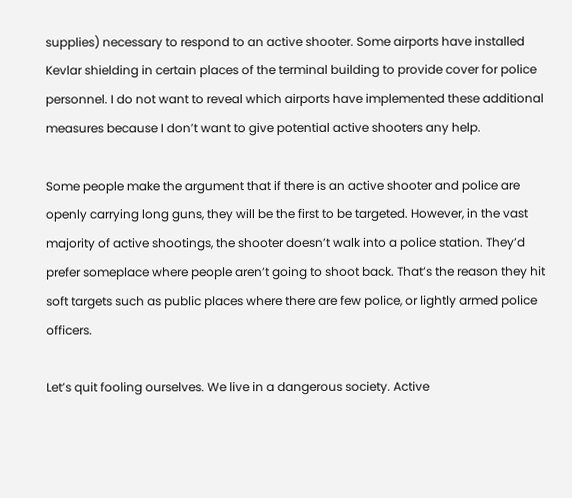supplies) necessary to respond to an active shooter. Some airports have installed Kevlar shielding in certain places of the terminal building to provide cover for police personnel. I do not want to reveal which airports have implemented these additional measures because I don’t want to give potential active shooters any help.

Some people make the argument that if there is an active shooter and police are openly carrying long guns, they will be the first to be targeted. However, in the vast majority of active shootings, the shooter doesn’t walk into a police station. They’d prefer someplace where people aren’t going to shoot back. That’s the reason they hit soft targets such as public places where there are few police, or lightly armed police officers.

Let’s quit fooling ourselves. We live in a dangerous society. Active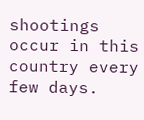shootings occur in this country every few days.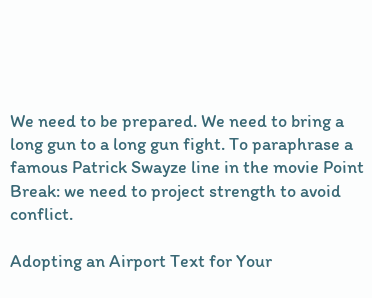We need to be prepared. We need to bring a long gun to a long gun fight. To paraphrase a famous Patrick Swayze line in the movie Point Break: we need to project strength to avoid conflict.

Adopting an Airport Text for Your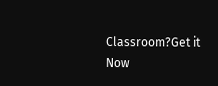Classroom?Get it Now